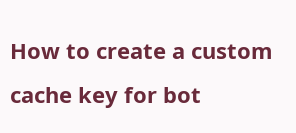How to create a custom cache key for bot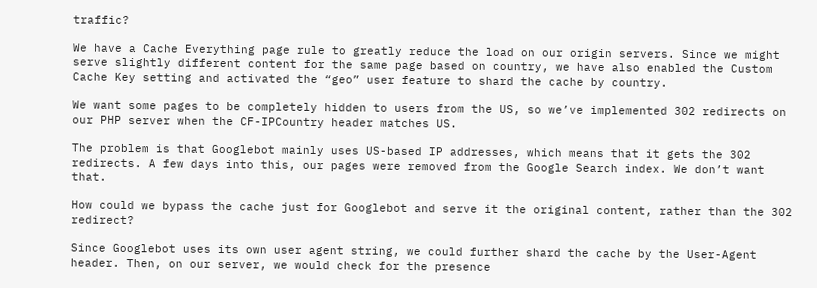traffic?

We have a Cache Everything page rule to greatly reduce the load on our origin servers. Since we might serve slightly different content for the same page based on country, we have also enabled the Custom Cache Key setting and activated the “geo” user feature to shard the cache by country.

We want some pages to be completely hidden to users from the US, so we’ve implemented 302 redirects on our PHP server when the CF-IPCountry header matches US.

The problem is that Googlebot mainly uses US-based IP addresses, which means that it gets the 302 redirects. A few days into this, our pages were removed from the Google Search index. We don’t want that.

How could we bypass the cache just for Googlebot and serve it the original content, rather than the 302 redirect?

Since Googlebot uses its own user agent string, we could further shard the cache by the User-Agent header. Then, on our server, we would check for the presence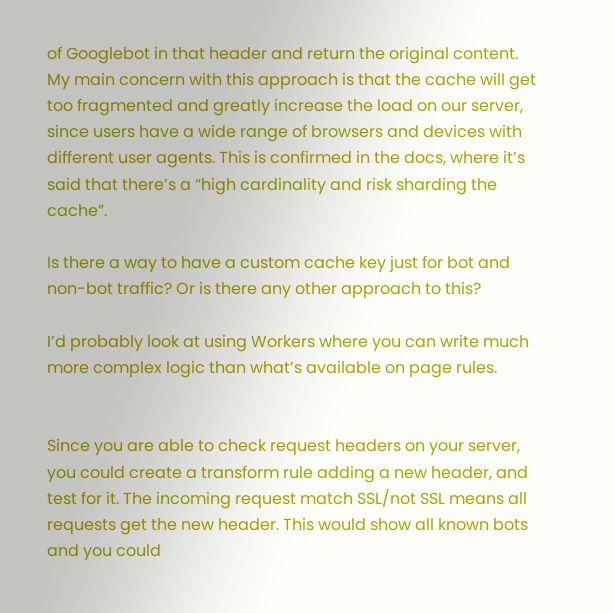of Googlebot in that header and return the original content. My main concern with this approach is that the cache will get too fragmented and greatly increase the load on our server, since users have a wide range of browsers and devices with different user agents. This is confirmed in the docs, where it’s said that there’s a “high cardinality and risk sharding the cache”.

Is there a way to have a custom cache key just for bot and non-bot traffic? Or is there any other approach to this?

I’d probably look at using Workers where you can write much more complex logic than what’s available on page rules.


Since you are able to check request headers on your server, you could create a transform rule adding a new header, and test for it. The incoming request match SSL/not SSL means all requests get the new header. This would show all known bots and you could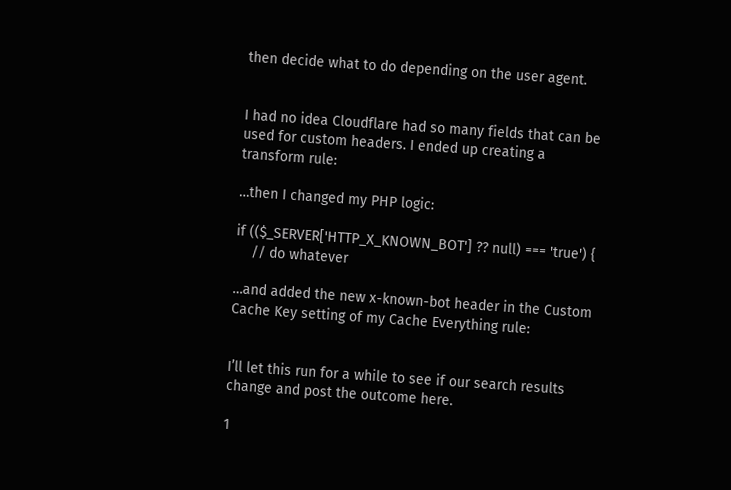then decide what to do depending on the user agent.


I had no idea Cloudflare had so many fields that can be used for custom headers. I ended up creating a transform rule:

…then I changed my PHP logic:

if (($_SERVER['HTTP_X_KNOWN_BOT'] ?? null) === 'true') {
    // do whatever

…and added the new x-known-bot header in the Custom Cache Key setting of my Cache Everything rule:


I’ll let this run for a while to see if our search results change and post the outcome here.

1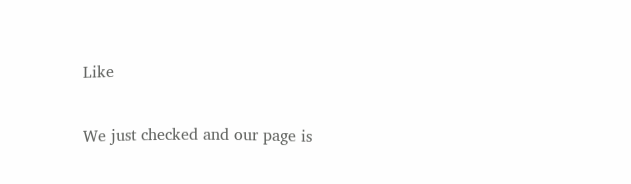Like

We just checked and our page is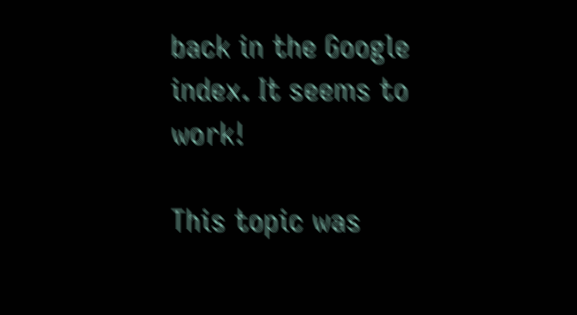back in the Google index. It seems to work!

This topic was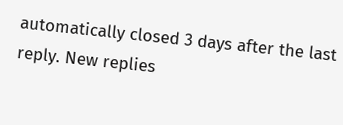automatically closed 3 days after the last reply. New replies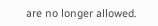are no longer allowed.